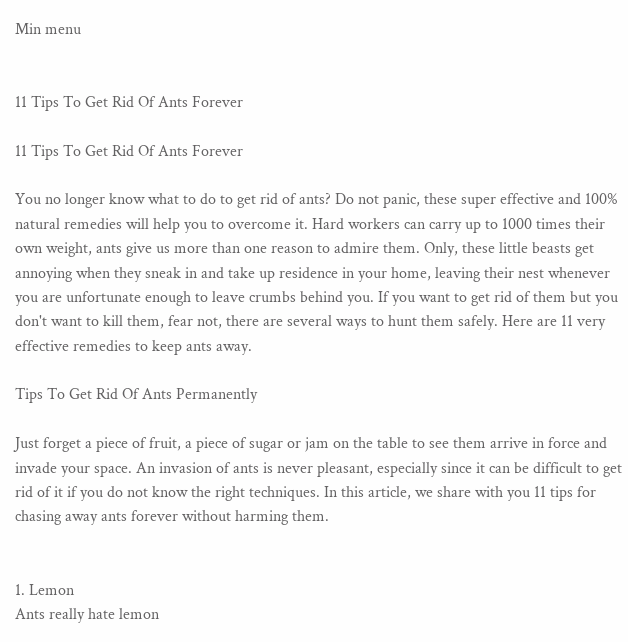Min menu


11 Tips To Get Rid Of Ants Forever

11 Tips To Get Rid Of Ants Forever

You no longer know what to do to get rid of ants? Do not panic, these super effective and 100% natural remedies will help you to overcome it. Hard workers can carry up to 1000 times their own weight, ants give us more than one reason to admire them. Only, these little beasts get annoying when they sneak in and take up residence in your home, leaving their nest whenever you are unfortunate enough to leave crumbs behind you. If you want to get rid of them but you don't want to kill them, fear not, there are several ways to hunt them safely. Here are 11 very effective remedies to keep ants away.

Tips To Get Rid Of Ants Permanently

Just forget a piece of fruit, a piece of sugar or jam on the table to see them arrive in force and invade your space. An invasion of ants is never pleasant, especially since it can be difficult to get rid of it if you do not know the right techniques. In this article, we share with you 11 tips for chasing away ants forever without harming them.


1. Lemon
Ants really hate lemon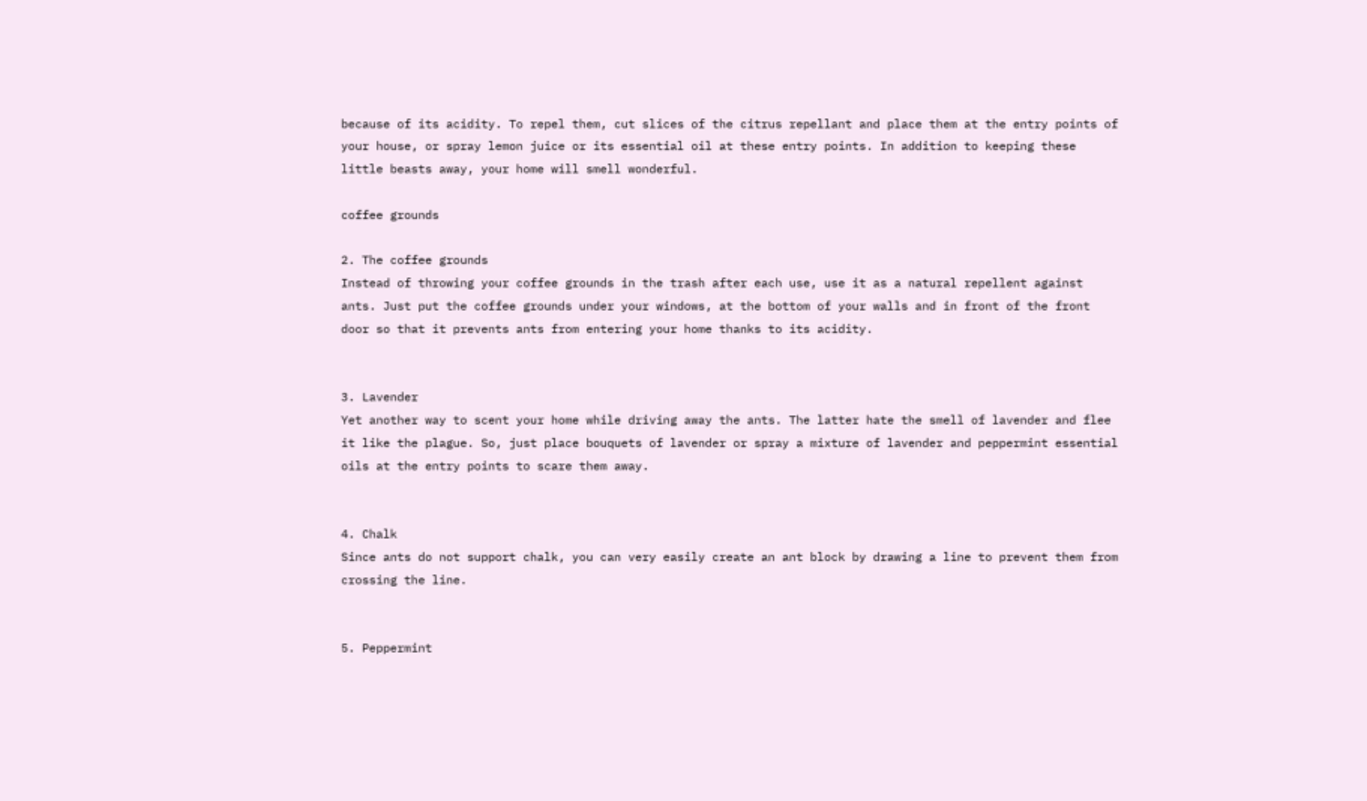because of its acidity. To repel them, cut slices of the citrus repellant and place them at the entry points of your house, or spray lemon juice or its essential oil at these entry points. In addition to keeping these little beasts away, your home will smell wonderful.

coffee grounds

2. The coffee grounds
Instead of throwing your coffee grounds in the trash after each use, use it as a natural repellent against ants. Just put the coffee grounds under your windows, at the bottom of your walls and in front of the front door so that it prevents ants from entering your home thanks to its acidity.


3. Lavender
Yet another way to scent your home while driving away the ants. The latter hate the smell of lavender and flee it like the plague. So, just place bouquets of lavender or spray a mixture of lavender and peppermint essential oils at the entry points to scare them away.


4. Chalk
Since ants do not support chalk, you can very easily create an ant block by drawing a line to prevent them from crossing the line.


5. Peppermint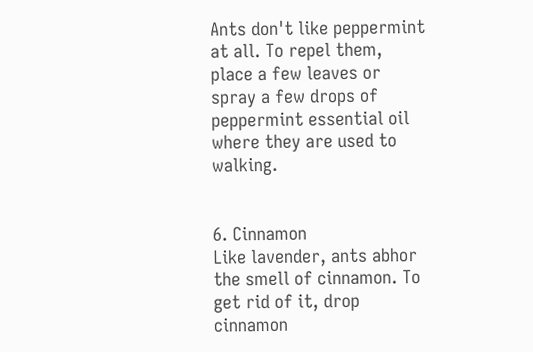Ants don't like peppermint at all. To repel them, place a few leaves or spray a few drops of peppermint essential oil where they are used to walking.


6. Cinnamon
Like lavender, ants abhor the smell of cinnamon. To get rid of it, drop cinnamon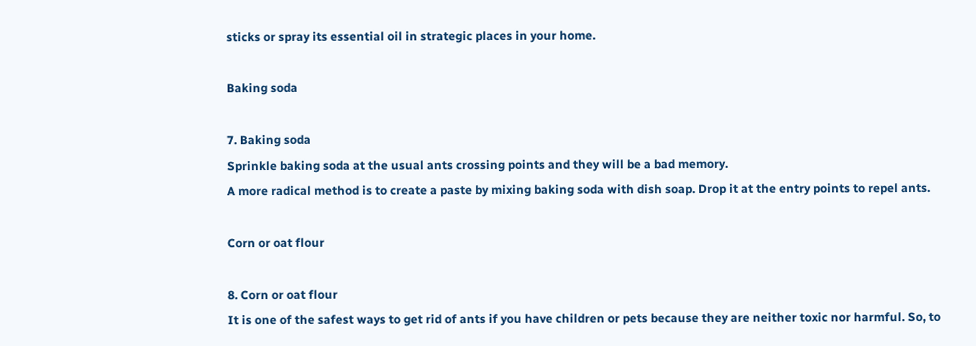sticks or spray its essential oil in strategic places in your home.

Baking soda

7. Baking soda
Sprinkle baking soda at the usual ants crossing points and they will be a bad memory.
A more radical method is to create a paste by mixing baking soda with dish soap. Drop it at the entry points to repel ants.

Corn or oat flour

8. Corn or oat flour
It is one of the safest ways to get rid of ants if you have children or pets because they are neither toxic nor harmful. So, to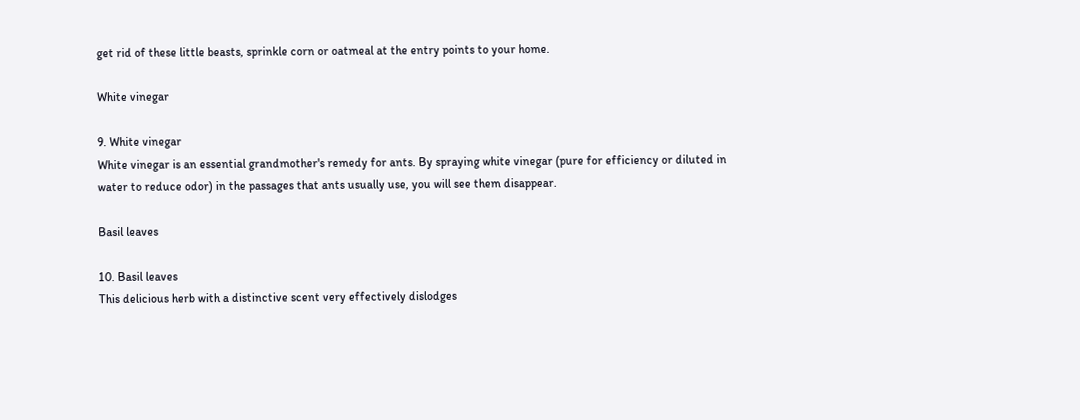get rid of these little beasts, sprinkle corn or oatmeal at the entry points to your home.

White vinegar

9. White vinegar
White vinegar is an essential grandmother's remedy for ants. By spraying white vinegar (pure for efficiency or diluted in water to reduce odor) in the passages that ants usually use, you will see them disappear.

Basil leaves

10. Basil leaves
This delicious herb with a distinctive scent very effectively dislodges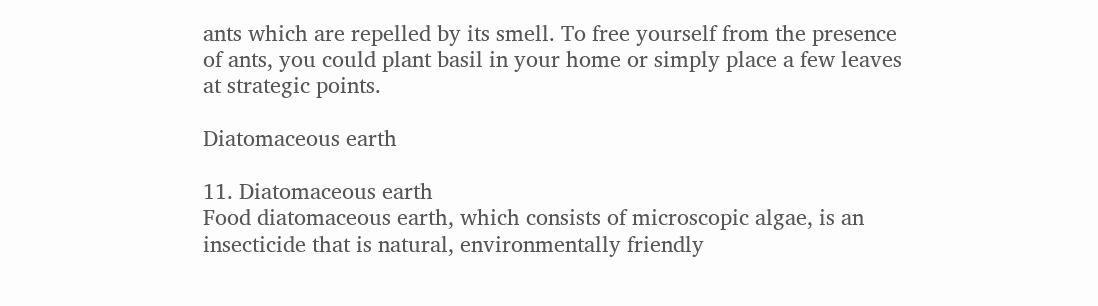ants which are repelled by its smell. To free yourself from the presence of ants, you could plant basil in your home or simply place a few leaves at strategic points.

Diatomaceous earth

11. Diatomaceous earth
Food diatomaceous earth, which consists of microscopic algae, is an insecticide that is natural, environmentally friendly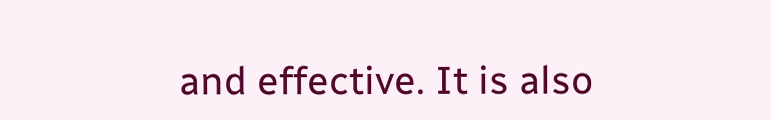and effective. It is also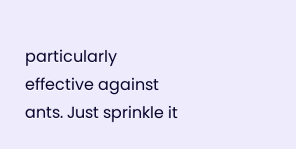particularly effective against ants. Just sprinkle it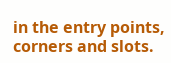in the entry points, corners and slots.